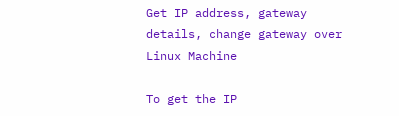Get IP address, gateway details, change gateway over Linux Machine

To get the IP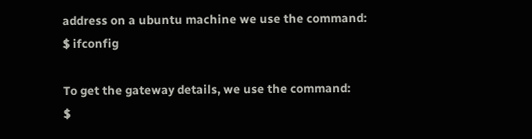address on a ubuntu machine we use the command:
$ ifconfig

To get the gateway details, we use the command:
$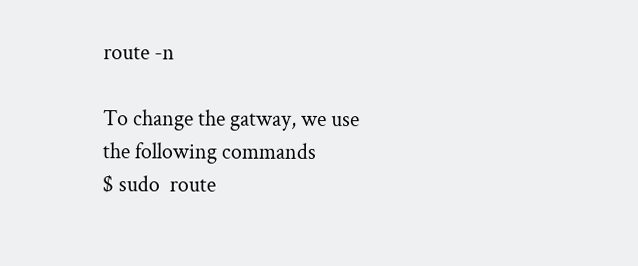route -n

To change the gatway, we use the following commands
$ sudo  route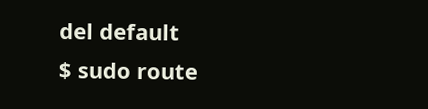del default
$ sudo route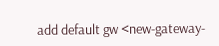add default gw <new-gateway-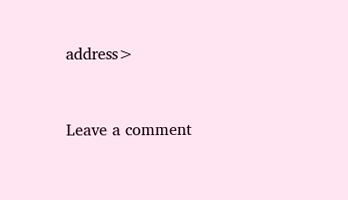address>


Leave a comment